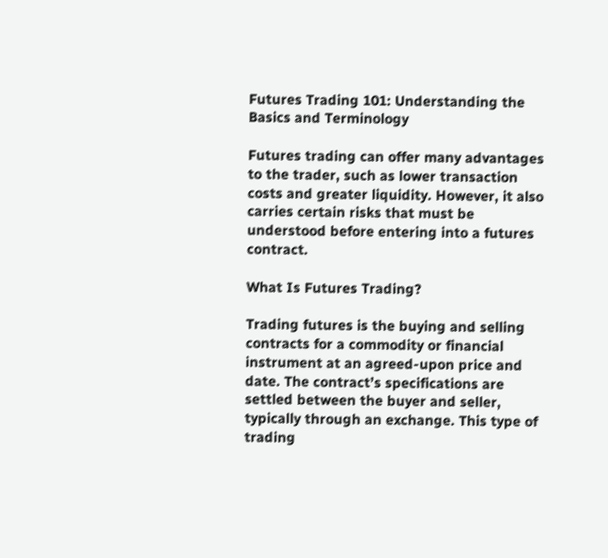Futures Trading 101: Understanding the Basics and Terminology

Futures trading can offer many advantages to the trader, such as lower transaction costs and greater liquidity. However, it also carries certain risks that must be understood before entering into a futures contract.

What Is Futures Trading?

Trading futures is the buying and selling contracts for a commodity or financial instrument at an agreed-upon price and date. The contract’s specifications are settled between the buyer and seller, typically through an exchange. This type of trading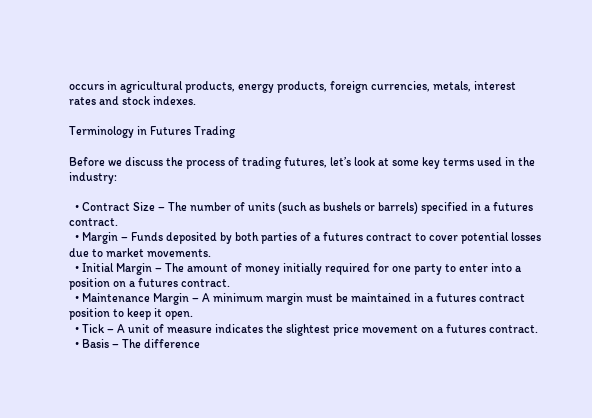occurs in agricultural products, energy products, foreign currencies, metals, interest rates and stock indexes.

Terminology in Futures Trading

Before we discuss the process of trading futures, let’s look at some key terms used in the industry:

  • Contract Size – The number of units (such as bushels or barrels) specified in a futures contract.
  • Margin – Funds deposited by both parties of a futures contract to cover potential losses due to market movements.
  • Initial Margin – The amount of money initially required for one party to enter into a position on a futures contract.
  • Maintenance Margin – A minimum margin must be maintained in a futures contract position to keep it open.
  • Tick – A unit of measure indicates the slightest price movement on a futures contract.
  • Basis – The difference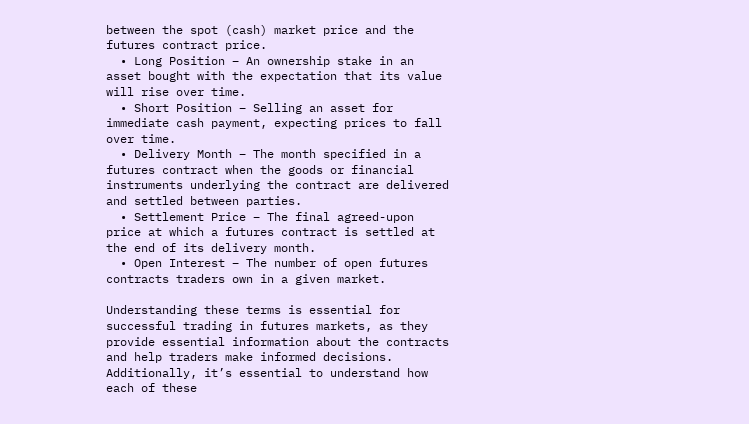between the spot (cash) market price and the futures contract price.
  • Long Position – An ownership stake in an asset bought with the expectation that its value will rise over time.
  • Short Position – Selling an asset for immediate cash payment, expecting prices to fall over time.
  • Delivery Month – The month specified in a futures contract when the goods or financial instruments underlying the contract are delivered and settled between parties.
  • Settlement Price – The final agreed-upon price at which a futures contract is settled at the end of its delivery month.
  • Open Interest – The number of open futures contracts traders own in a given market.

Understanding these terms is essential for successful trading in futures markets, as they provide essential information about the contracts and help traders make informed decisions. Additionally, it’s essential to understand how each of these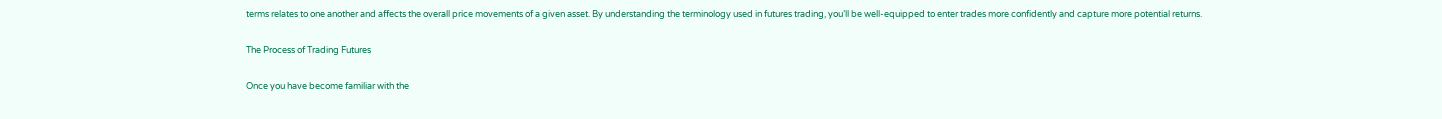terms relates to one another and affects the overall price movements of a given asset. By understanding the terminology used in futures trading, you’ll be well-equipped to enter trades more confidently and capture more potential returns.

The Process of Trading Futures

Once you have become familiar with the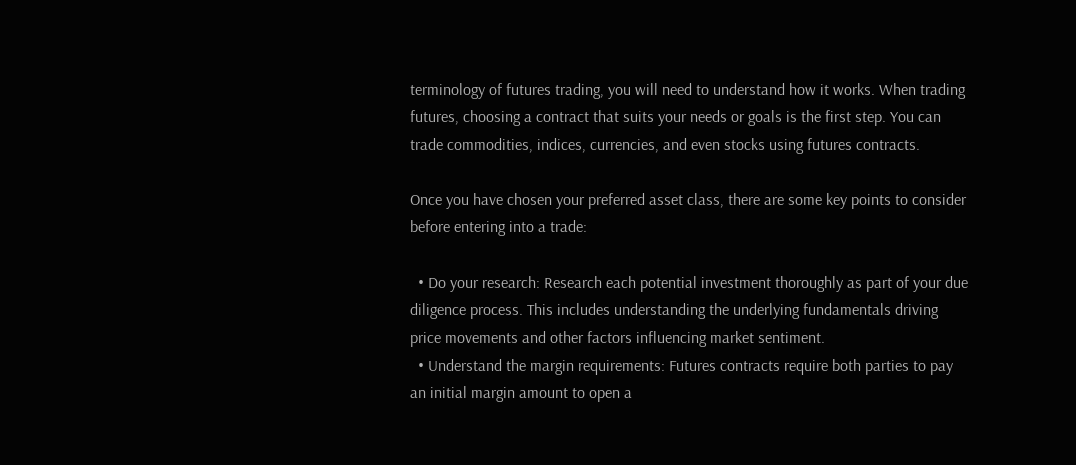terminology of futures trading, you will need to understand how it works. When trading futures, choosing a contract that suits your needs or goals is the first step. You can trade commodities, indices, currencies, and even stocks using futures contracts.

Once you have chosen your preferred asset class, there are some key points to consider before entering into a trade:

  • Do your research: Research each potential investment thoroughly as part of your due diligence process. This includes understanding the underlying fundamentals driving price movements and other factors influencing market sentiment.
  • Understand the margin requirements: Futures contracts require both parties to pay an initial margin amount to open a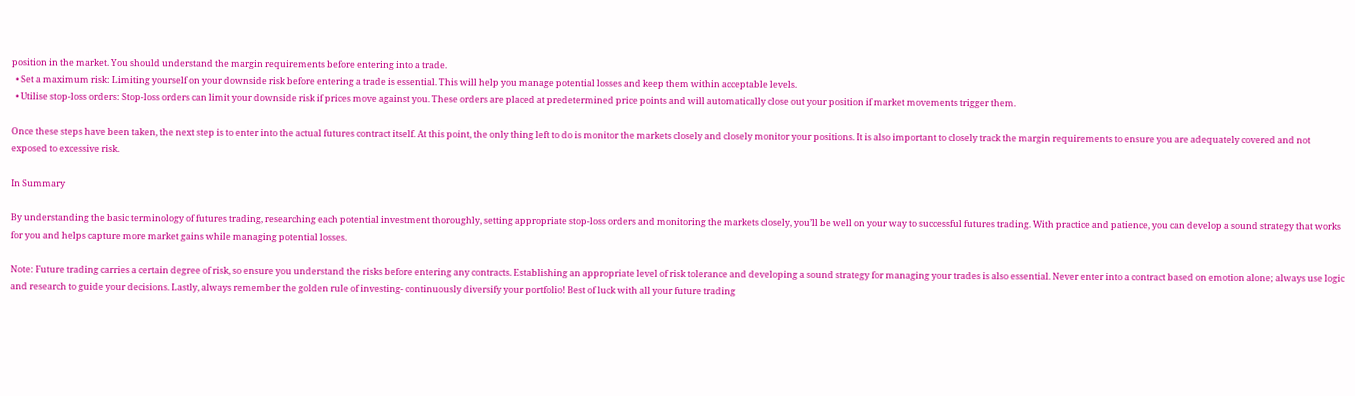position in the market. You should understand the margin requirements before entering into a trade.
  • Set a maximum risk: Limiting yourself on your downside risk before entering a trade is essential. This will help you manage potential losses and keep them within acceptable levels.
  • Utilise stop-loss orders: Stop-loss orders can limit your downside risk if prices move against you. These orders are placed at predetermined price points and will automatically close out your position if market movements trigger them.

Once these steps have been taken, the next step is to enter into the actual futures contract itself. At this point, the only thing left to do is monitor the markets closely and closely monitor your positions. It is also important to closely track the margin requirements to ensure you are adequately covered and not exposed to excessive risk.

In Summary

By understanding the basic terminology of futures trading, researching each potential investment thoroughly, setting appropriate stop-loss orders and monitoring the markets closely, you’ll be well on your way to successful futures trading. With practice and patience, you can develop a sound strategy that works for you and helps capture more market gains while managing potential losses.

Note: Future trading carries a certain degree of risk, so ensure you understand the risks before entering any contracts. Establishing an appropriate level of risk tolerance and developing a sound strategy for managing your trades is also essential. Never enter into a contract based on emotion alone; always use logic and research to guide your decisions. Lastly, always remember the golden rule of investing- continuously diversify your portfolio! Best of luck with all your future trading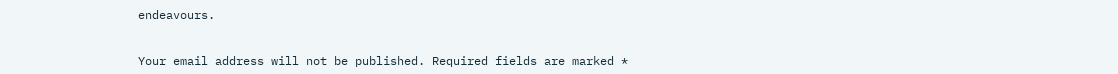endeavours.


Your email address will not be published. Required fields are marked *